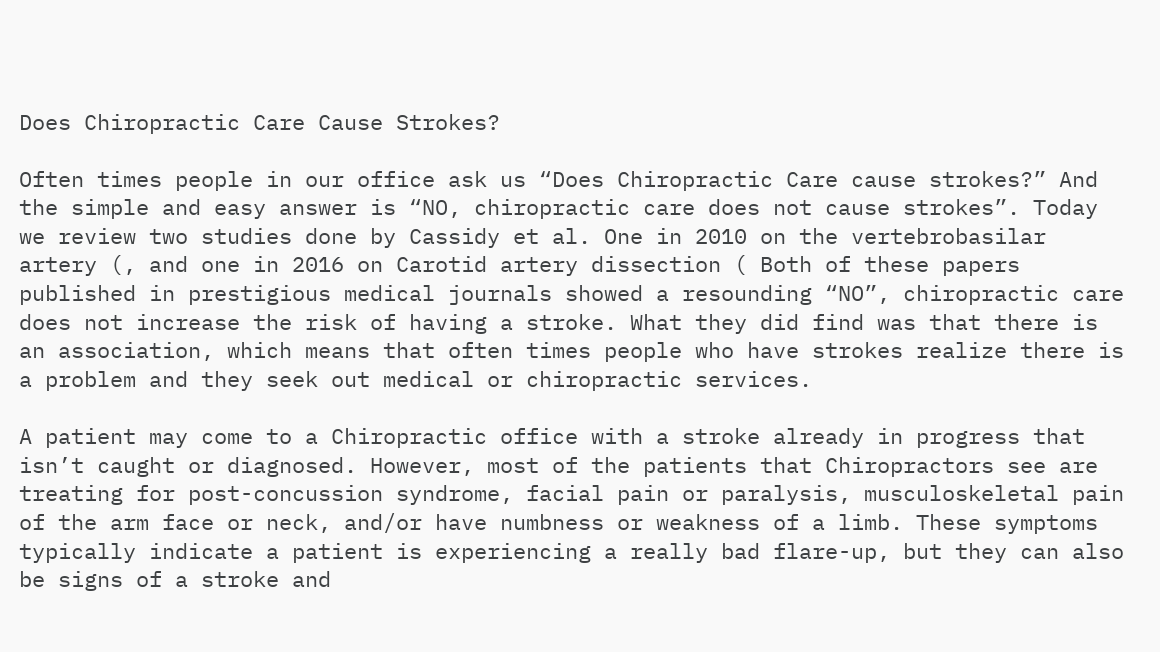Does Chiropractic Care Cause Strokes?

Often times people in our office ask us “Does Chiropractic Care cause strokes?” And the simple and easy answer is “NO, chiropractic care does not cause strokes”. Today we review two studies done by Cassidy et al. One in 2010 on the vertebrobasilar artery (, and one in 2016 on Carotid artery dissection ( Both of these papers published in prestigious medical journals showed a resounding “NO”, chiropractic care does not increase the risk of having a stroke. What they did find was that there is an association, which means that often times people who have strokes realize there is a problem and they seek out medical or chiropractic services.

A patient may come to a Chiropractic office with a stroke already in progress that isn’t caught or diagnosed. However, most of the patients that Chiropractors see are treating for post-concussion syndrome, facial pain or paralysis, musculoskeletal pain of the arm face or neck, and/or have numbness or weakness of a limb. These symptoms typically indicate a patient is experiencing a really bad flare-up, but they can also be signs of a stroke and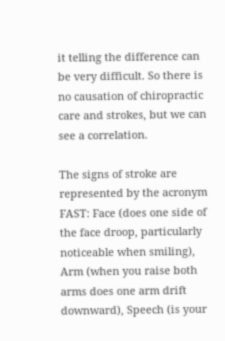it telling the difference can be very difficult. So there is no causation of chiropractic care and strokes, but we can see a correlation.

The signs of stroke are represented by the acronym FAST: Face (does one side of the face droop, particularly noticeable when smiling), Arm (when you raise both arms does one arm drift downward), Speech (is your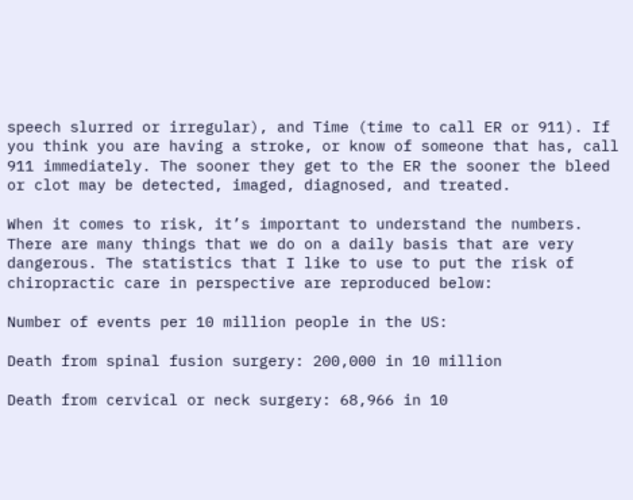speech slurred or irregular), and Time (time to call ER or 911). If you think you are having a stroke, or know of someone that has, call 911 immediately. The sooner they get to the ER the sooner the bleed or clot may be detected, imaged, diagnosed, and treated.

When it comes to risk, it’s important to understand the numbers. There are many things that we do on a daily basis that are very dangerous. The statistics that I like to use to put the risk of chiropractic care in perspective are reproduced below:

Number of events per 10 million people in the US:

Death from spinal fusion surgery: 200,000 in 10 million

Death from cervical or neck surgery: 68,966 in 10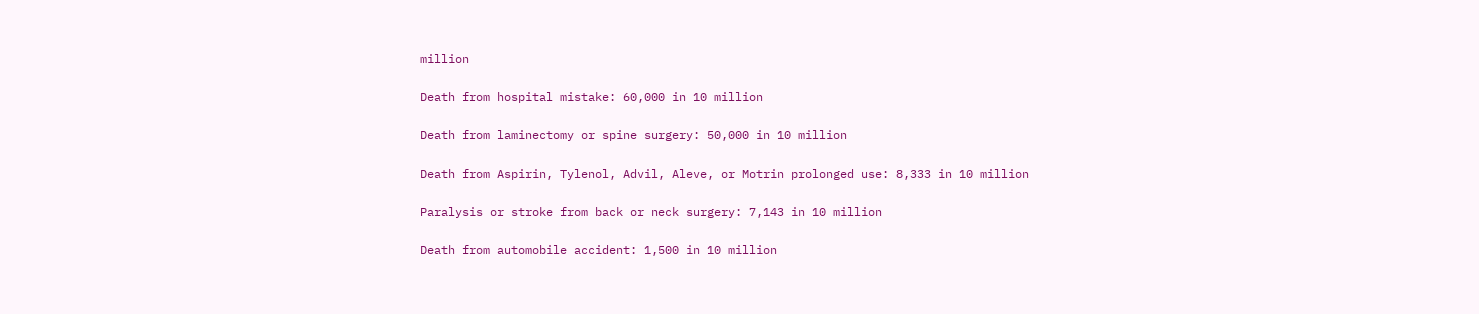million

Death from hospital mistake: 60,000 in 10 million

Death from laminectomy or spine surgery: 50,000 in 10 million

Death from Aspirin, Tylenol, Advil, Aleve, or Motrin prolonged use: 8,333 in 10 million

Paralysis or stroke from back or neck surgery: 7,143 in 10 million

Death from automobile accident: 1,500 in 10 million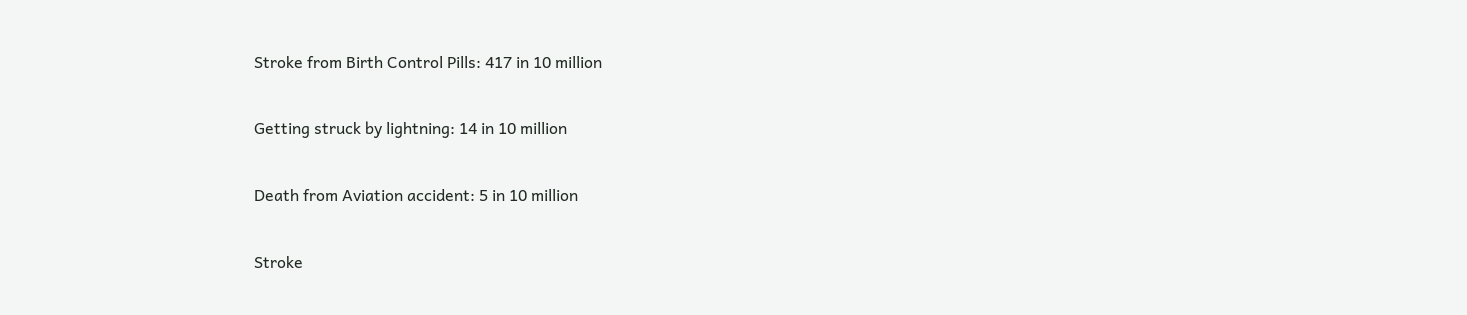Stroke from Birth Control Pills: 417 in 10 million

Getting struck by lightning: 14 in 10 million

Death from Aviation accident: 5 in 10 million

Stroke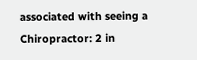associated with seeing a Chiropractor: 2 in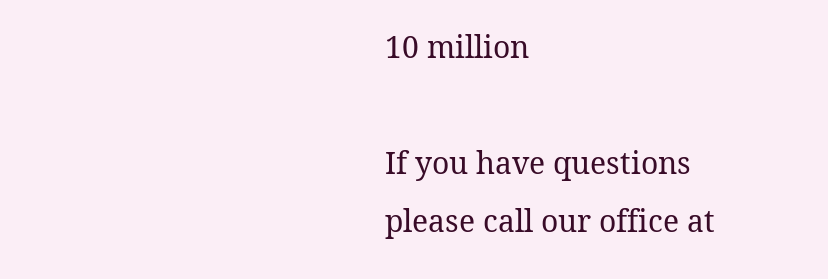10 million

If you have questions please call our office at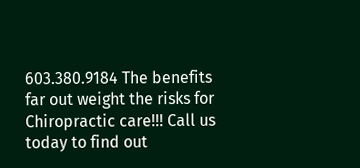603.380.9184 The benefits far out weight the risks for Chiropractic care!!! Call us today to find out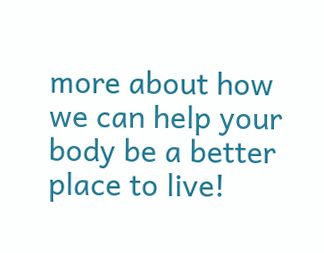more about how we can help your body be a better place to live!